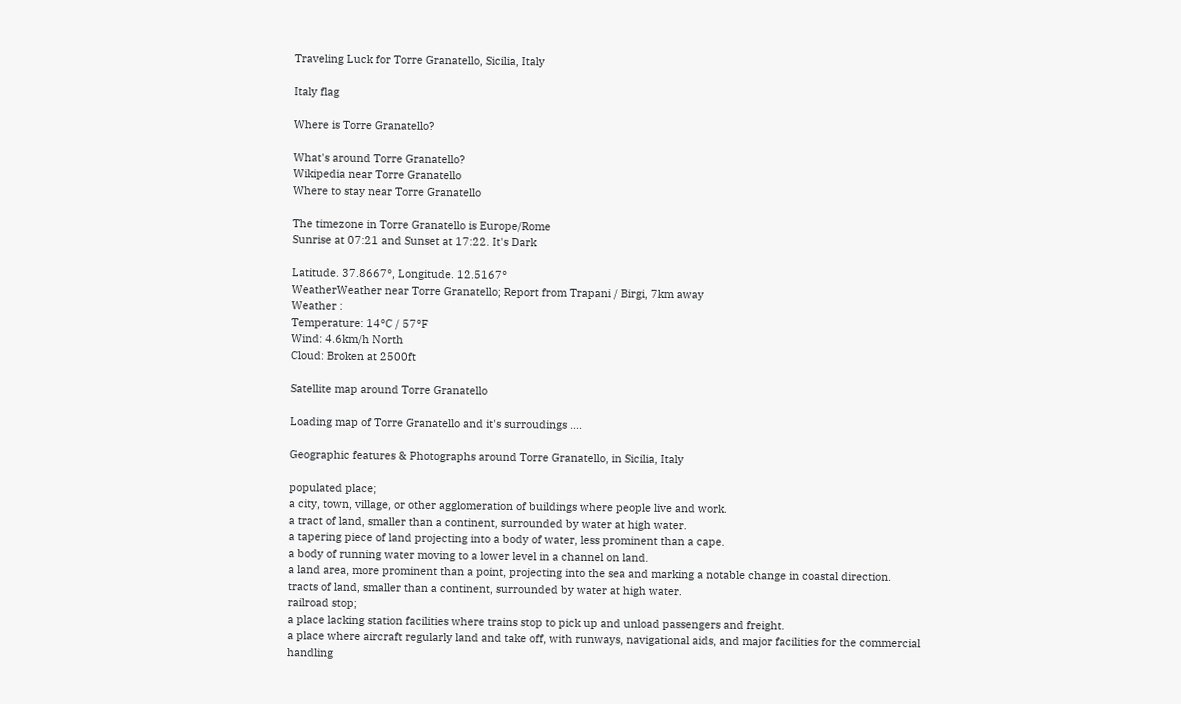Traveling Luck for Torre Granatello, Sicilia, Italy

Italy flag

Where is Torre Granatello?

What's around Torre Granatello?
Wikipedia near Torre Granatello
Where to stay near Torre Granatello

The timezone in Torre Granatello is Europe/Rome
Sunrise at 07:21 and Sunset at 17:22. It's Dark

Latitude. 37.8667°, Longitude. 12.5167°
WeatherWeather near Torre Granatello; Report from Trapani / Birgi, 7km away
Weather :
Temperature: 14°C / 57°F
Wind: 4.6km/h North
Cloud: Broken at 2500ft

Satellite map around Torre Granatello

Loading map of Torre Granatello and it's surroudings ....

Geographic features & Photographs around Torre Granatello, in Sicilia, Italy

populated place;
a city, town, village, or other agglomeration of buildings where people live and work.
a tract of land, smaller than a continent, surrounded by water at high water.
a tapering piece of land projecting into a body of water, less prominent than a cape.
a body of running water moving to a lower level in a channel on land.
a land area, more prominent than a point, projecting into the sea and marking a notable change in coastal direction.
tracts of land, smaller than a continent, surrounded by water at high water.
railroad stop;
a place lacking station facilities where trains stop to pick up and unload passengers and freight.
a place where aircraft regularly land and take off, with runways, navigational aids, and major facilities for the commercial handling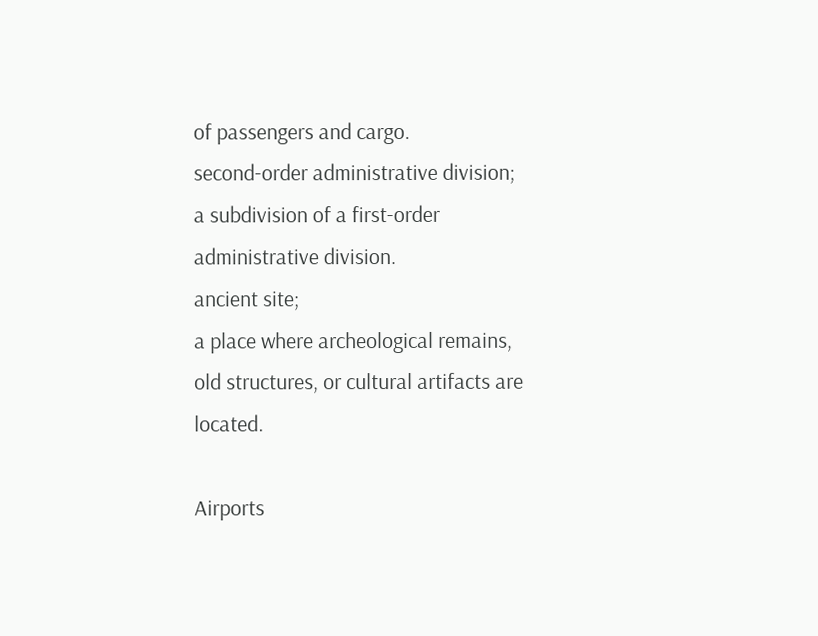of passengers and cargo.
second-order administrative division;
a subdivision of a first-order administrative division.
ancient site;
a place where archeological remains, old structures, or cultural artifacts are located.

Airports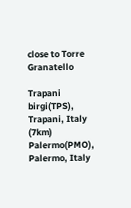close to Torre Granatello

Trapani birgi(TPS), Trapani, Italy (7km)
Palermo(PMO), Palermo, Italy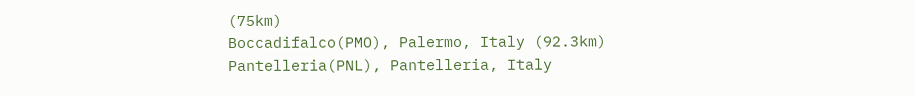(75km)
Boccadifalco(PMO), Palermo, Italy (92.3km)
Pantelleria(PNL), Pantelleria, Italy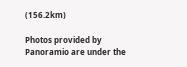(156.2km)

Photos provided by Panoramio are under the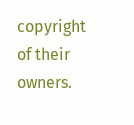copyright of their owners.